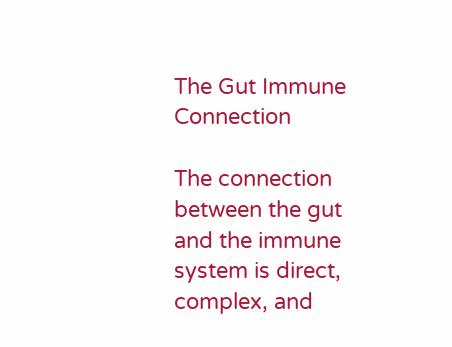The Gut Immune Connection

The connection between the gut and the immune system is direct, complex, and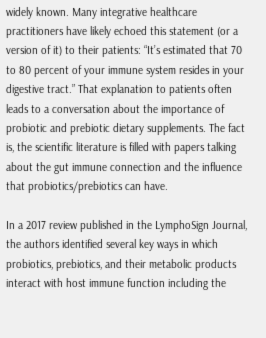widely known. Many integrative healthcare practitioners have likely echoed this statement (or a version of it) to their patients: “It’s estimated that 70 to 80 percent of your immune system resides in your digestive tract.” That explanation to patients often leads to a conversation about the importance of probiotic and prebiotic dietary supplements. The fact is, the scientific literature is filled with papers talking about the gut immune connection and the influence that probiotics/prebiotics can have.

In a 2017 review published in the LymphoSign Journal, the authors identified several key ways in which probiotics, prebiotics, and their metabolic products interact with host immune function including the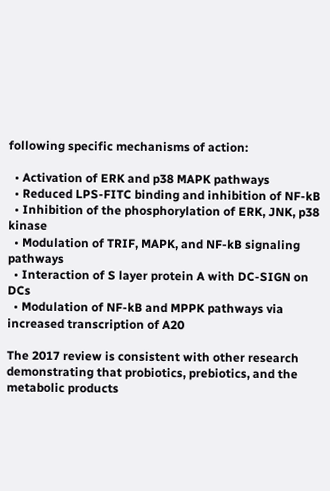following specific mechanisms of action:

  • Activation of ERK and p38 MAPK pathways
  • Reduced LPS-FITC binding and inhibition of NF-kB
  • Inhibition of the phosphorylation of ERK, JNK, p38 kinase
  • Modulation of TRIF, MAPK, and NF-kB signaling pathways
  • Interaction of S layer protein A with DC-SIGN on DCs
  • Modulation of NF-kB and MPPK pathways via increased transcription of A20

The 2017 review is consistent with other research demonstrating that probiotics, prebiotics, and the metabolic products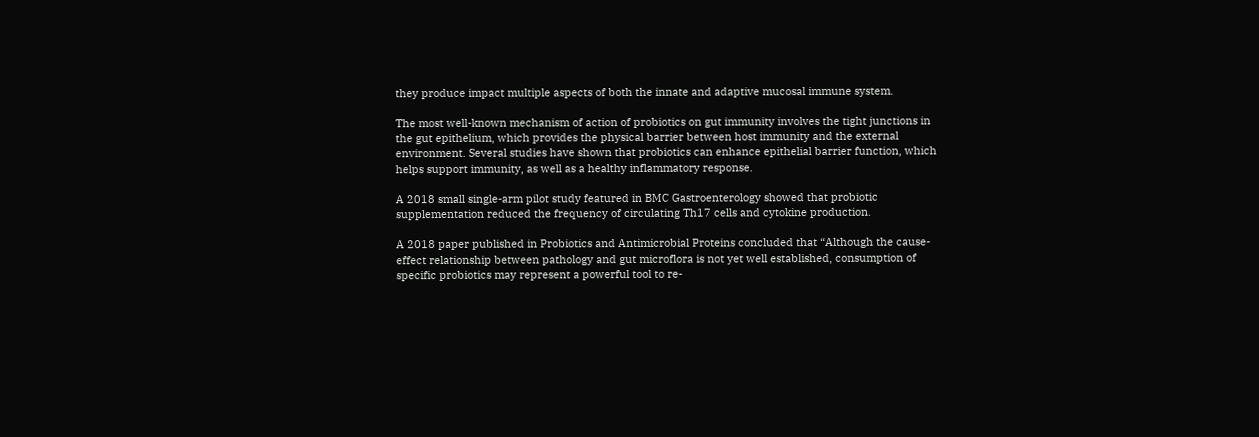they produce impact multiple aspects of both the innate and adaptive mucosal immune system.

The most well-known mechanism of action of probiotics on gut immunity involves the tight junctions in the gut epithelium, which provides the physical barrier between host immunity and the external environment. Several studies have shown that probiotics can enhance epithelial barrier function, which helps support immunity, as well as a healthy inflammatory response.

A 2018 small single-arm pilot study featured in BMC Gastroenterology showed that probiotic supplementation reduced the frequency of circulating Th17 cells and cytokine production.

A 2018 paper published in Probiotics and Antimicrobial Proteins concluded that “Although the cause-effect relationship between pathology and gut microflora is not yet well established, consumption of specific probiotics may represent a powerful tool to re-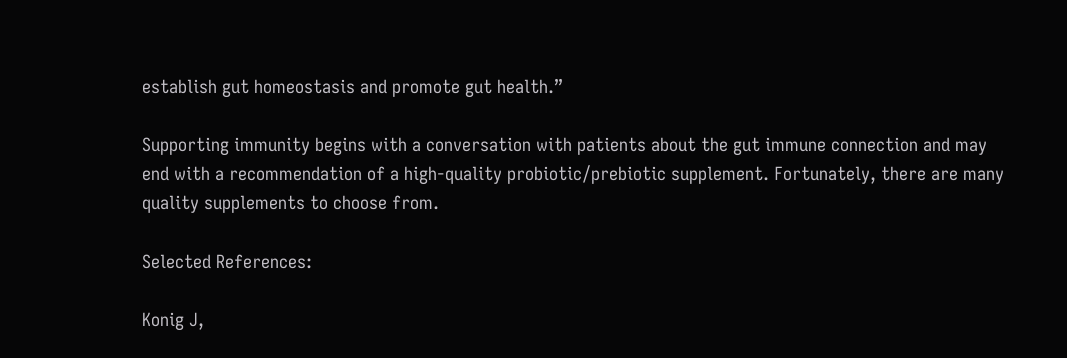establish gut homeostasis and promote gut health.”

Supporting immunity begins with a conversation with patients about the gut immune connection and may end with a recommendation of a high-quality probiotic/prebiotic supplement. Fortunately, there are many quality supplements to choose from.

Selected References:

Konig J,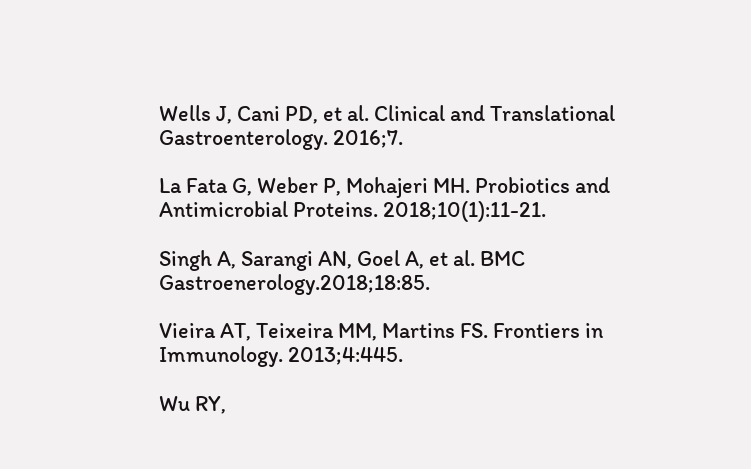Wells J, Cani PD, et al. Clinical and Translational Gastroenterology. 2016;7.

La Fata G, Weber P, Mohajeri MH. Probiotics and Antimicrobial Proteins. 2018;10(1):11-21.

Singh A, Sarangi AN, Goel A, et al. BMC Gastroenerology.2018;18:85.

Vieira AT, Teixeira MM, Martins FS. Frontiers in Immunology. 2013;4:445.

Wu RY,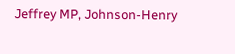Jeffrey MP, Johnson-Henry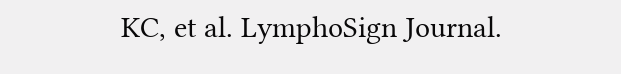KC, et al. LymphoSign Journal.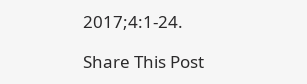2017;4:1-24.

Share This Post